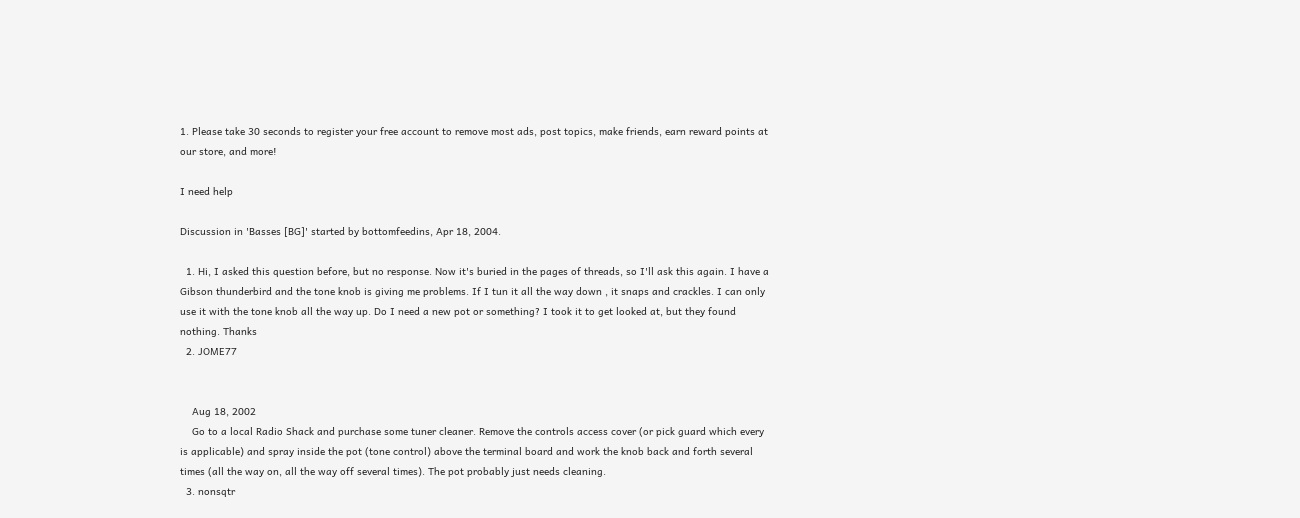1. Please take 30 seconds to register your free account to remove most ads, post topics, make friends, earn reward points at our store, and more!

I need help

Discussion in 'Basses [BG]' started by bottomfeedins, Apr 18, 2004.

  1. Hi, I asked this question before, but no response. Now it's buried in the pages of threads, so I'll ask this again. I have a Gibson thunderbird and the tone knob is giving me problems. If I tun it all the way down , it snaps and crackles. I can only use it with the tone knob all the way up. Do I need a new pot or something? I took it to get looked at, but they found nothing. Thanks
  2. JOME77


    Aug 18, 2002
    Go to a local Radio Shack and purchase some tuner cleaner. Remove the controls access cover (or pick guard which every is applicable) and spray inside the pot (tone control) above the terminal board and work the knob back and forth several times (all the way on, all the way off several times). The pot probably just needs cleaning.
  3. nonsqtr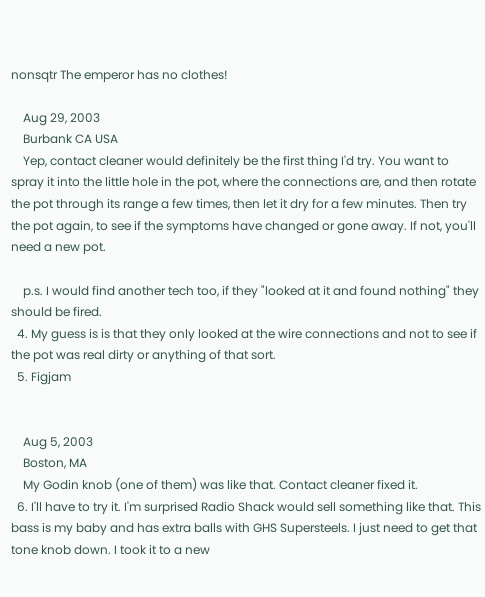nonsqtr The emperor has no clothes!

    Aug 29, 2003
    Burbank CA USA
    Yep, contact cleaner would definitely be the first thing I'd try. You want to spray it into the little hole in the pot, where the connections are, and then rotate the pot through its range a few times, then let it dry for a few minutes. Then try the pot again, to see if the symptoms have changed or gone away. If not, you'll need a new pot.

    p.s. I would find another tech too, if they "looked at it and found nothing" they should be fired.
  4. My guess is is that they only looked at the wire connections and not to see if the pot was real dirty or anything of that sort.
  5. Figjam


    Aug 5, 2003
    Boston, MA
    My Godin knob (one of them) was like that. Contact cleaner fixed it.
  6. I'll have to try it. I'm surprised Radio Shack would sell something like that. This bass is my baby and has extra balls with GHS Supersteels. I just need to get that tone knob down. I took it to a new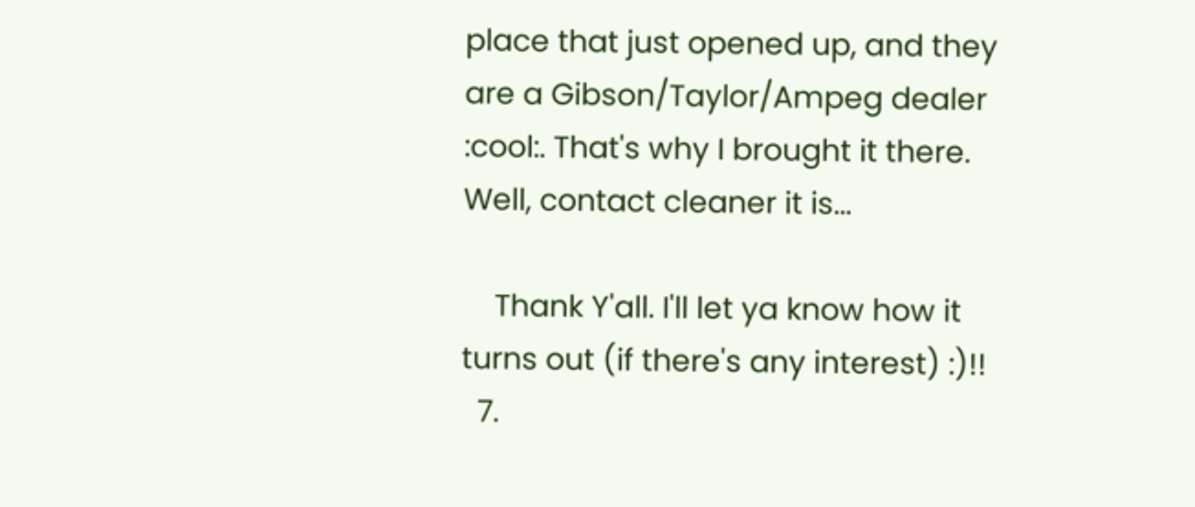place that just opened up, and they are a Gibson/Taylor/Ampeg dealer :cool:. That's why I brought it there. Well, contact cleaner it is...

    Thank Y'all. I'll let ya know how it turns out (if there's any interest) :)!!
  7.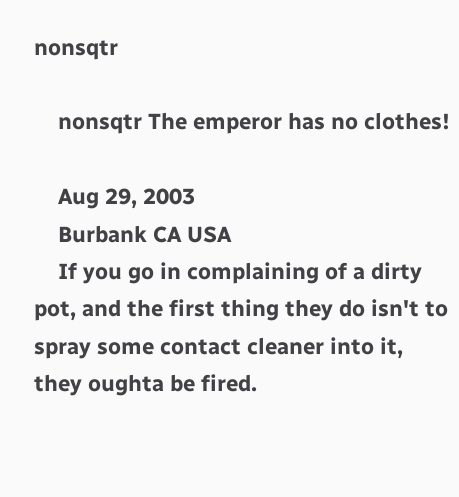nonsqtr

    nonsqtr The emperor has no clothes!

    Aug 29, 2003
    Burbank CA USA
    If you go in complaining of a dirty pot, and the first thing they do isn't to spray some contact cleaner into it, they oughta be fired.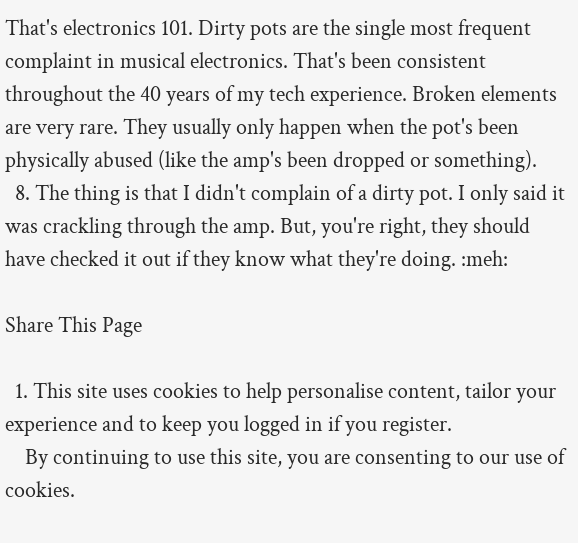That's electronics 101. Dirty pots are the single most frequent complaint in musical electronics. That's been consistent throughout the 40 years of my tech experience. Broken elements are very rare. They usually only happen when the pot's been physically abused (like the amp's been dropped or something).
  8. The thing is that I didn't complain of a dirty pot. I only said it was crackling through the amp. But, you're right, they should have checked it out if they know what they're doing. :meh:

Share This Page

  1. This site uses cookies to help personalise content, tailor your experience and to keep you logged in if you register.
    By continuing to use this site, you are consenting to our use of cookies.